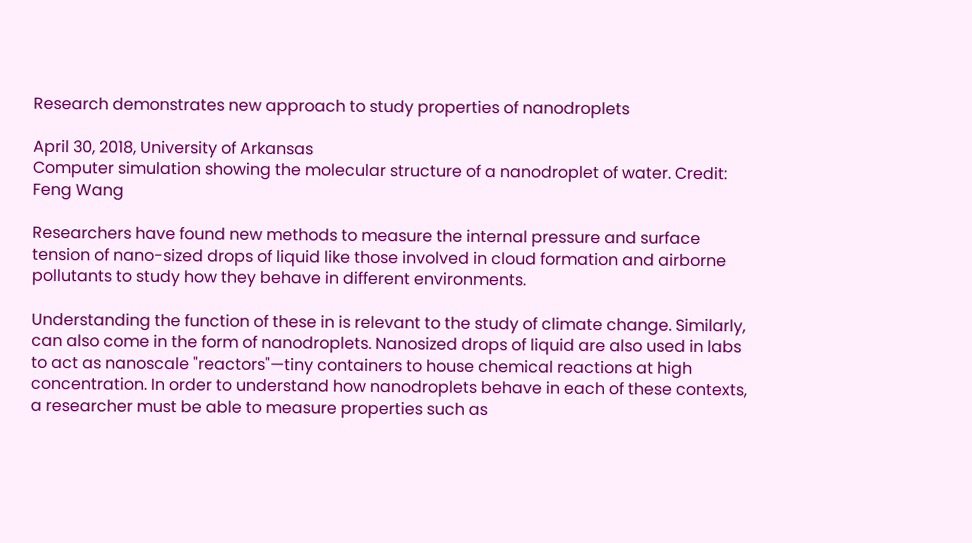Research demonstrates new approach to study properties of nanodroplets

April 30, 2018, University of Arkansas
Computer simulation showing the molecular structure of a nanodroplet of water. Credit: Feng Wang

Researchers have found new methods to measure the internal pressure and surface tension of nano-sized drops of liquid like those involved in cloud formation and airborne pollutants to study how they behave in different environments.

Understanding the function of these in is relevant to the study of climate change. Similarly, can also come in the form of nanodroplets. Nanosized drops of liquid are also used in labs to act as nanoscale "reactors"—tiny containers to house chemical reactions at high concentration. In order to understand how nanodroplets behave in each of these contexts, a researcher must be able to measure properties such as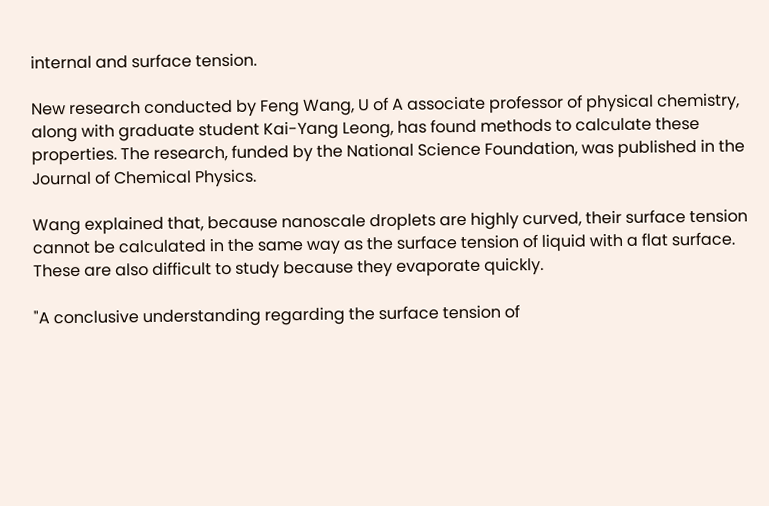internal and surface tension.

New research conducted by Feng Wang, U of A associate professor of physical chemistry, along with graduate student Kai-Yang Leong, has found methods to calculate these properties. The research, funded by the National Science Foundation, was published in the Journal of Chemical Physics.

Wang explained that, because nanoscale droplets are highly curved, their surface tension cannot be calculated in the same way as the surface tension of liquid with a flat surface. These are also difficult to study because they evaporate quickly.

"A conclusive understanding regarding the surface tension of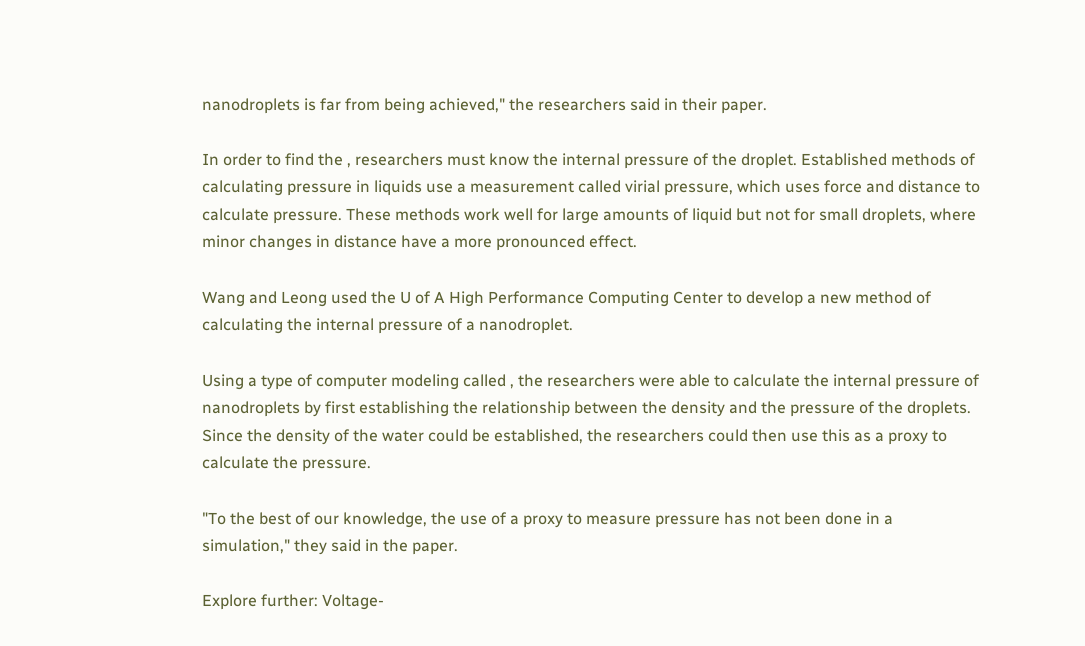nanodroplets is far from being achieved," the researchers said in their paper.

In order to find the , researchers must know the internal pressure of the droplet. Established methods of calculating pressure in liquids use a measurement called virial pressure, which uses force and distance to calculate pressure. These methods work well for large amounts of liquid but not for small droplets, where minor changes in distance have a more pronounced effect.

Wang and Leong used the U of A High Performance Computing Center to develop a new method of calculating the internal pressure of a nanodroplet.

Using a type of computer modeling called , the researchers were able to calculate the internal pressure of nanodroplets by first establishing the relationship between the density and the pressure of the droplets. Since the density of the water could be established, the researchers could then use this as a proxy to calculate the pressure.

"To the best of our knowledge, the use of a proxy to measure pressure has not been done in a simulation," they said in the paper.

Explore further: Voltage-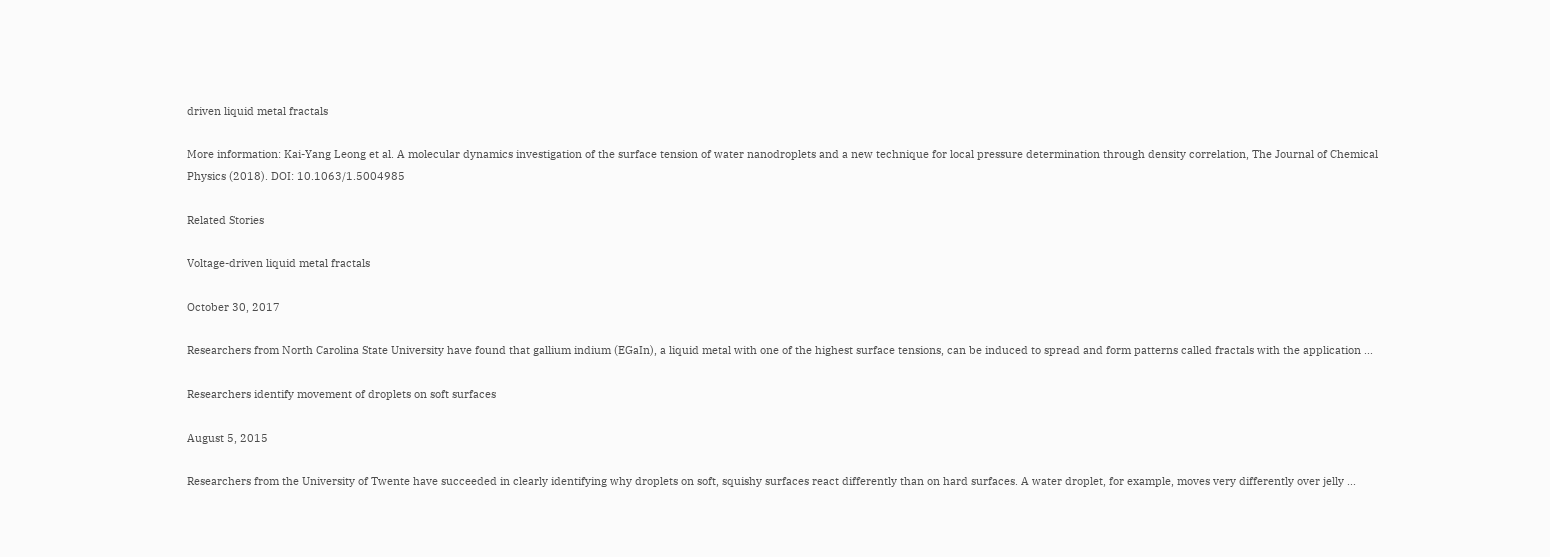driven liquid metal fractals

More information: Kai-Yang Leong et al. A molecular dynamics investigation of the surface tension of water nanodroplets and a new technique for local pressure determination through density correlation, The Journal of Chemical Physics (2018). DOI: 10.1063/1.5004985

Related Stories

Voltage-driven liquid metal fractals

October 30, 2017

Researchers from North Carolina State University have found that gallium indium (EGaIn), a liquid metal with one of the highest surface tensions, can be induced to spread and form patterns called fractals with the application ...

Researchers identify movement of droplets on soft surfaces

August 5, 2015

Researchers from the University of Twente have succeeded in clearly identifying why droplets on soft, squishy surfaces react differently than on hard surfaces. A water droplet, for example, moves very differently over jelly ...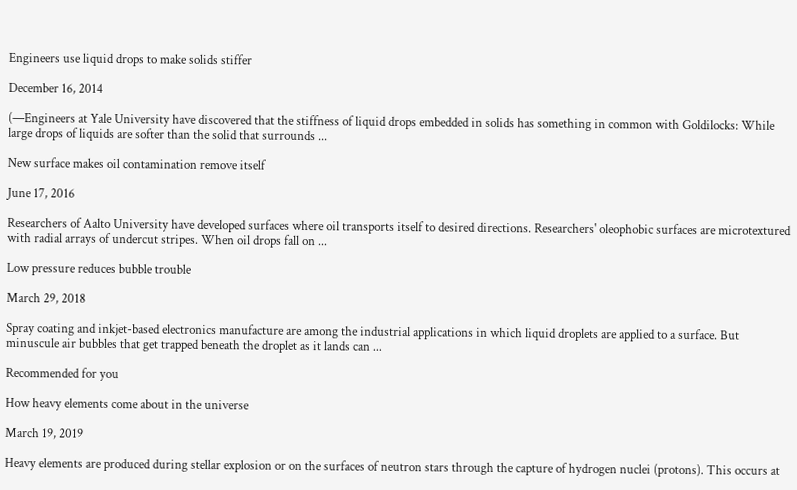Engineers use liquid drops to make solids stiffer

December 16, 2014

(—Engineers at Yale University have discovered that the stiffness of liquid drops embedded in solids has something in common with Goldilocks: While large drops of liquids are softer than the solid that surrounds ...

New surface makes oil contamination remove itself

June 17, 2016

Researchers of Aalto University have developed surfaces where oil transports itself to desired directions. Researchers' oleophobic surfaces are microtextured with radial arrays of undercut stripes. When oil drops fall on ...

Low pressure reduces bubble trouble

March 29, 2018

Spray coating and inkjet-based electronics manufacture are among the industrial applications in which liquid droplets are applied to a surface. But minuscule air bubbles that get trapped beneath the droplet as it lands can ...

Recommended for you

How heavy elements come about in the universe

March 19, 2019

Heavy elements are produced during stellar explosion or on the surfaces of neutron stars through the capture of hydrogen nuclei (protons). This occurs at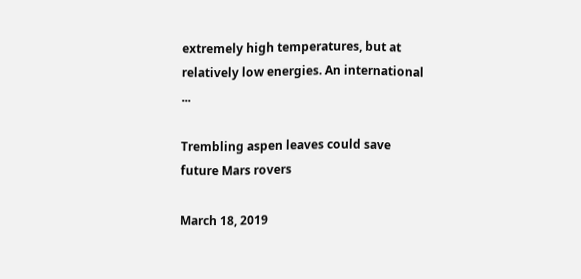extremely high temperatures, but at relatively low energies. An international ...

Trembling aspen leaves could save future Mars rovers

March 18, 2019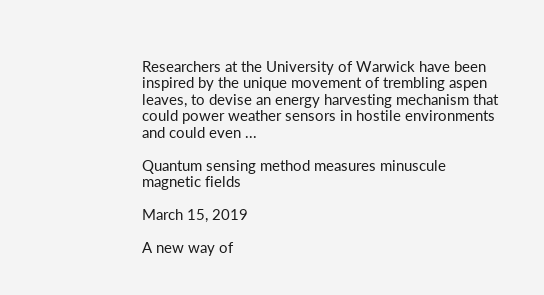Researchers at the University of Warwick have been inspired by the unique movement of trembling aspen leaves, to devise an energy harvesting mechanism that could power weather sensors in hostile environments and could even ...

Quantum sensing method measures minuscule magnetic fields

March 15, 2019

A new way of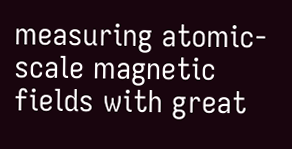measuring atomic-scale magnetic fields with great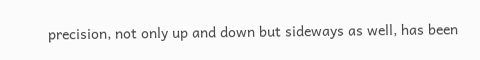precision, not only up and down but sideways as well, has been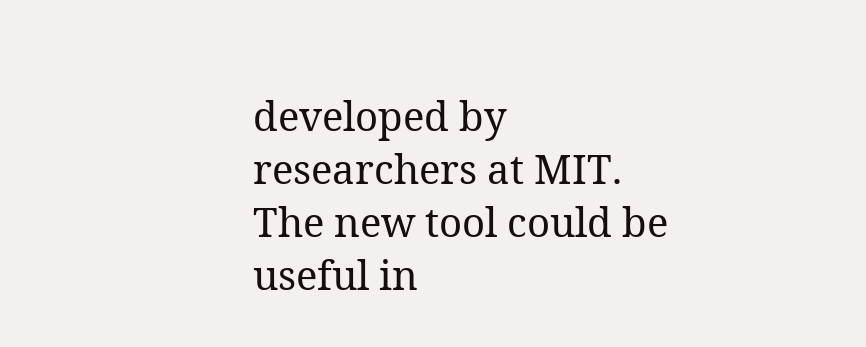developed by researchers at MIT. The new tool could be useful in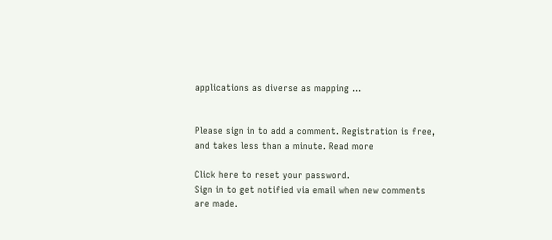applications as diverse as mapping ...


Please sign in to add a comment. Registration is free, and takes less than a minute. Read more

Click here to reset your password.
Sign in to get notified via email when new comments are made.